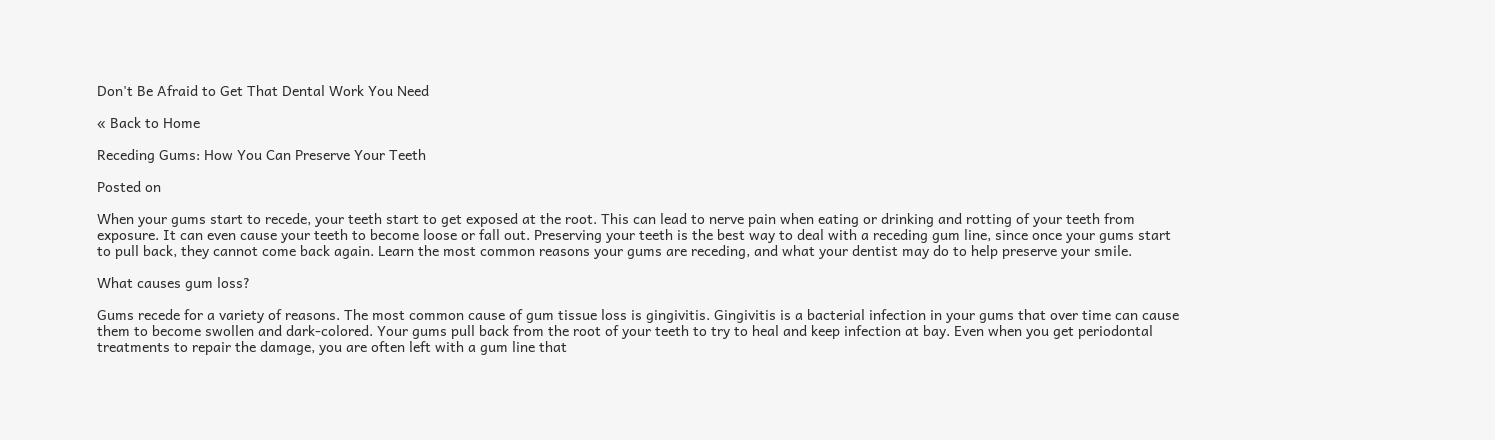Don't Be Afraid to Get That Dental Work You Need

« Back to Home

Receding Gums: How You Can Preserve Your Teeth

Posted on

When your gums start to recede, your teeth start to get exposed at the root. This can lead to nerve pain when eating or drinking and rotting of your teeth from exposure. It can even cause your teeth to become loose or fall out. Preserving your teeth is the best way to deal with a receding gum line, since once your gums start to pull back, they cannot come back again. Learn the most common reasons your gums are receding, and what your dentist may do to help preserve your smile.

What causes gum loss?

Gums recede for a variety of reasons. The most common cause of gum tissue loss is gingivitis. Gingivitis is a bacterial infection in your gums that over time can cause them to become swollen and dark-colored. Your gums pull back from the root of your teeth to try to heal and keep infection at bay. Even when you get periodontal treatments to repair the damage, you are often left with a gum line that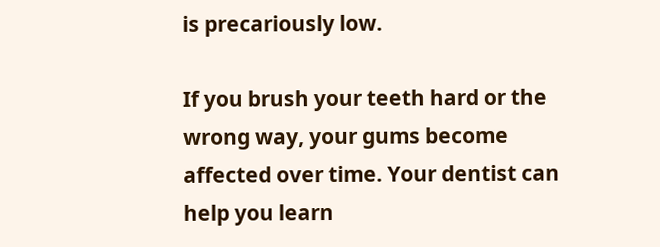is precariously low.

If you brush your teeth hard or the wrong way, your gums become affected over time. Your dentist can help you learn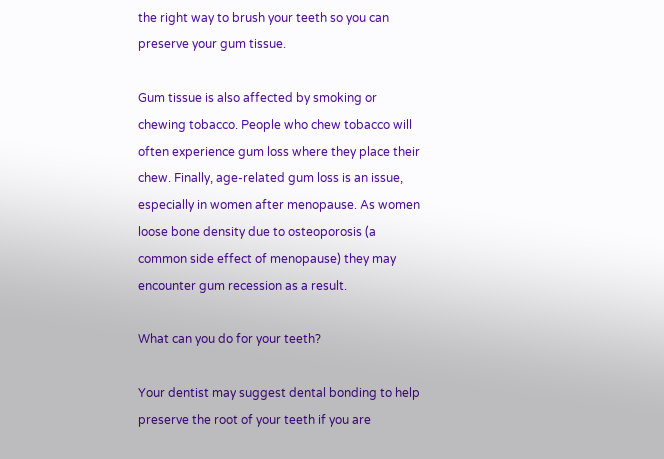the right way to brush your teeth so you can preserve your gum tissue.

Gum tissue is also affected by smoking or chewing tobacco. People who chew tobacco will often experience gum loss where they place their chew. Finally, age-related gum loss is an issue, especially in women after menopause. As women loose bone density due to osteoporosis (a common side effect of menopause) they may encounter gum recession as a result.

What can you do for your teeth?

Your dentist may suggest dental bonding to help preserve the root of your teeth if you are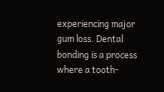experiencing major gum loss. Dental bonding is a process where a tooth-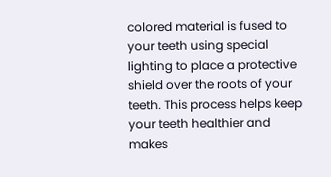colored material is fused to your teeth using special lighting to place a protective shield over the roots of your teeth. This process helps keep your teeth healthier and makes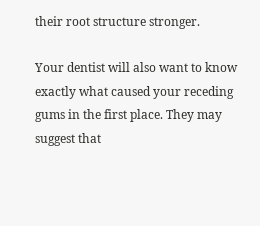their root structure stronger.

Your dentist will also want to know exactly what caused your receding gums in the first place. They may suggest that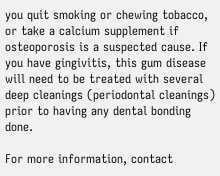you quit smoking or chewing tobacco, or take a calcium supplement if osteoporosis is a suspected cause. If you have gingivitis, this gum disease will need to be treated with several deep cleanings (periodontal cleanings) prior to having any dental bonding done.

For more information, contact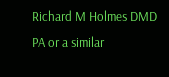Richard M Holmes DMD PA or a similar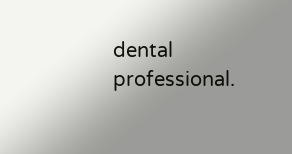dental professional.